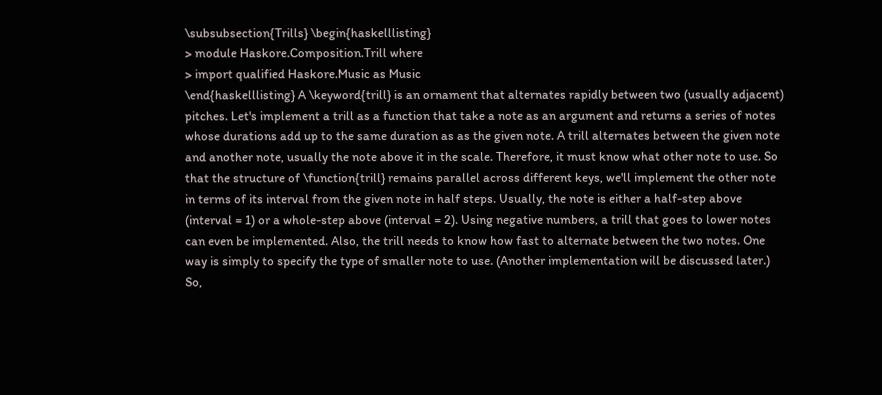\subsubsection{Trills} \begin{haskelllisting}
> module Haskore.Composition.Trill where
> import qualified Haskore.Music as Music
\end{haskelllisting} A \keyword{trill} is an ornament that alternates rapidly between two (usually adjacent) pitches. Let's implement a trill as a function that take a note as an argument and returns a series of notes whose durations add up to the same duration as as the given note. A trill alternates between the given note and another note, usually the note above it in the scale. Therefore, it must know what other note to use. So that the structure of \function{trill} remains parallel across different keys, we'll implement the other note in terms of its interval from the given note in half steps. Usually, the note is either a half-step above (interval = 1) or a whole-step above (interval = 2). Using negative numbers, a trill that goes to lower notes can even be implemented. Also, the trill needs to know how fast to alternate between the two notes. One way is simply to specify the type of smaller note to use. (Another implementation will be discussed later.) So,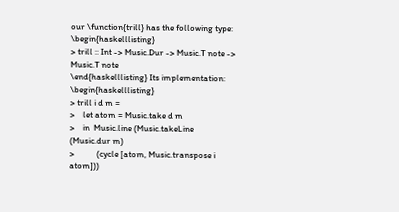our \function{trill} has the following type: \begin{haskelllisting}
> trill :: Int -> Music.Dur -> Music.T note -> Music.T note
\end{haskelllisting} Its implementation: \begin{haskelllisting}
> trill i d m =
>    let atom = Music.take d m
>    in  Music.line (Music.takeLine (Music.dur m)
>           (cycle [atom, Music.transpose i atom]))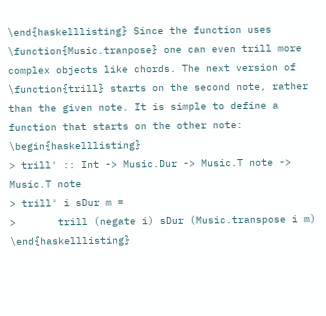\end{haskelllisting} Since the function uses \function{Music.tranpose} one can even trill more complex objects like chords. The next version of \function{trill} starts on the second note, rather than the given note. It is simple to define a function that starts on the other note: \begin{haskelllisting}
> trill' :: Int -> Music.Dur -> Music.T note -> Music.T note
> trill' i sDur m =
>       trill (negate i) sDur (Music.transpose i m)
\end{haskelllisting}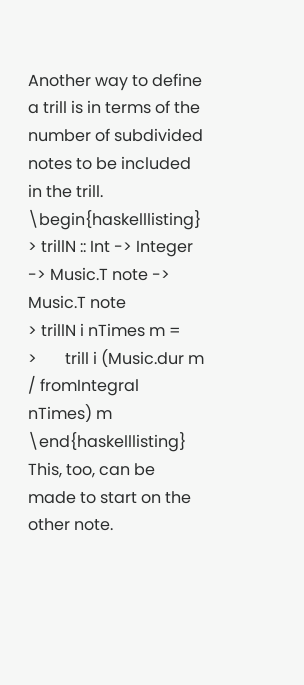Another way to define a trill is in terms of the number of subdivided notes to be included in the trill. \begin{haskelllisting}
> trillN :: Int -> Integer -> Music.T note -> Music.T note
> trillN i nTimes m =
>       trill i (Music.dur m / fromIntegral nTimes) m
\end{haskelllisting} This, too, can be made to start on the other note.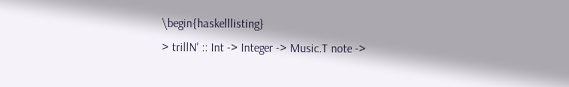\begin{haskelllisting}
> trillN' :: Int -> Integer -> Music.T note ->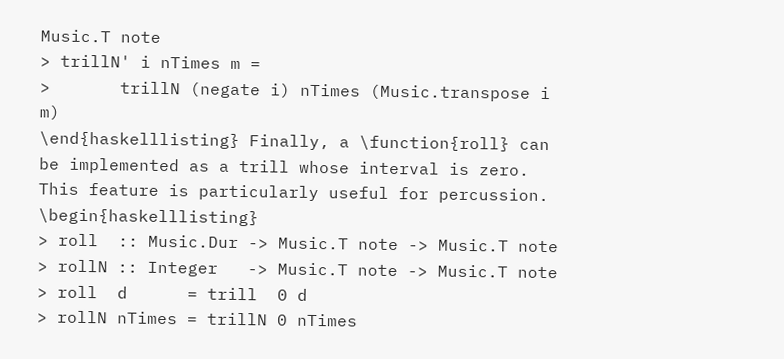Music.T note
> trillN' i nTimes m =
>       trillN (negate i) nTimes (Music.transpose i m)
\end{haskelllisting} Finally, a \function{roll} can be implemented as a trill whose interval is zero. This feature is particularly useful for percussion. \begin{haskelllisting}
> roll  :: Music.Dur -> Music.T note -> Music.T note
> rollN :: Integer   -> Music.T note -> Music.T note
> roll  d      = trill  0 d
> rollN nTimes = trillN 0 nTimes